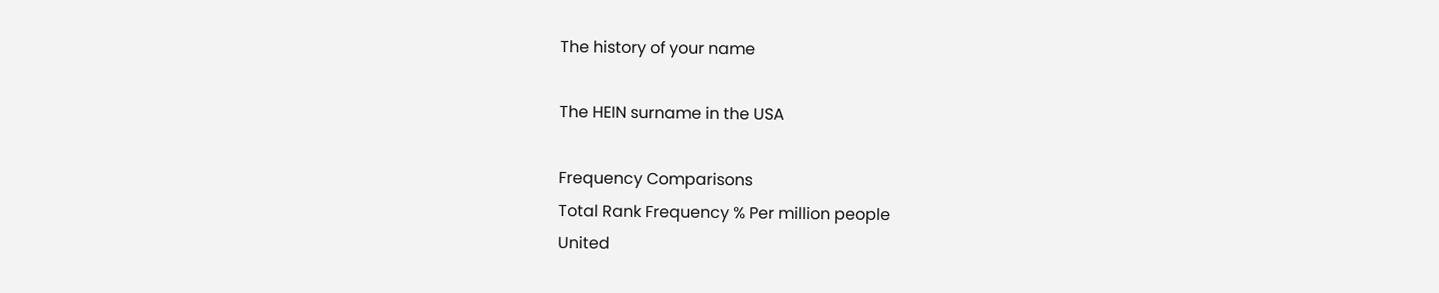The history of your name

The HEIN surname in the USA

Frequency Comparisons
Total Rank Frequency % Per million people
United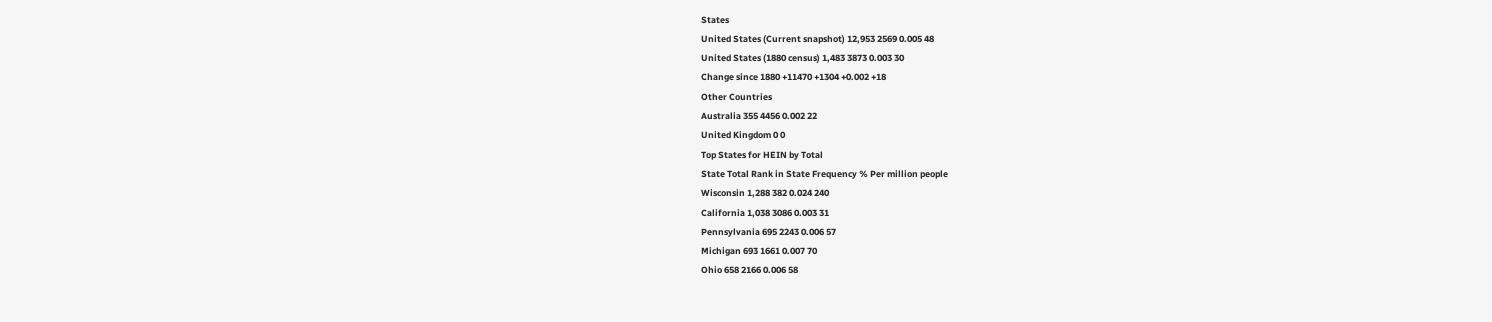States
United States (Current snapshot) 12,953 2569 0.005 48
United States (1880 census) 1,483 3873 0.003 30
Change since 1880 +11470 +1304 +0.002 +18
Other Countries
Australia 355 4456 0.002 22
United Kingdom 0 0
Top States for HEIN by Total
State Total Rank in State Frequency % Per million people
Wisconsin 1,288 382 0.024 240
California 1,038 3086 0.003 31
Pennsylvania 695 2243 0.006 57
Michigan 693 1661 0.007 70
Ohio 658 2166 0.006 58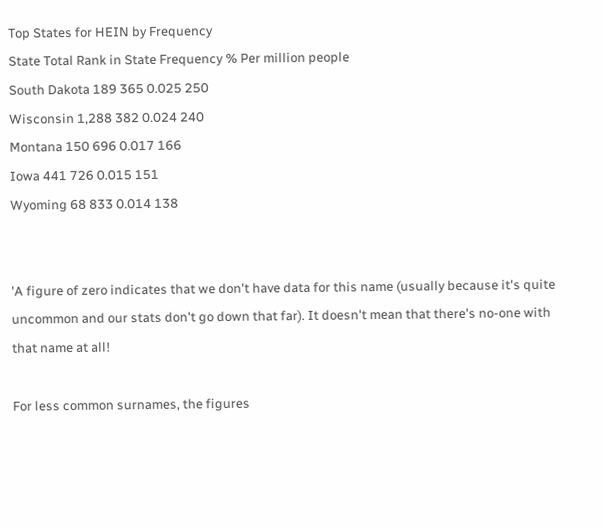Top States for HEIN by Frequency
State Total Rank in State Frequency % Per million people
South Dakota 189 365 0.025 250
Wisconsin 1,288 382 0.024 240
Montana 150 696 0.017 166
Iowa 441 726 0.015 151
Wyoming 68 833 0.014 138


'A figure of zero indicates that we don't have data for this name (usually because it's quite uncommon and our stats don't go down that far). It doesn't mean that there's no-one with that name at all!

For less common surnames, the figures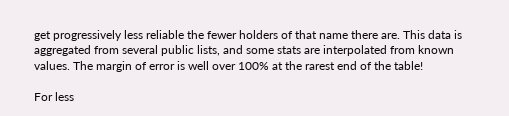get progressively less reliable the fewer holders of that name there are. This data is aggregated from several public lists, and some stats are interpolated from known values. The margin of error is well over 100% at the rarest end of the table!

For less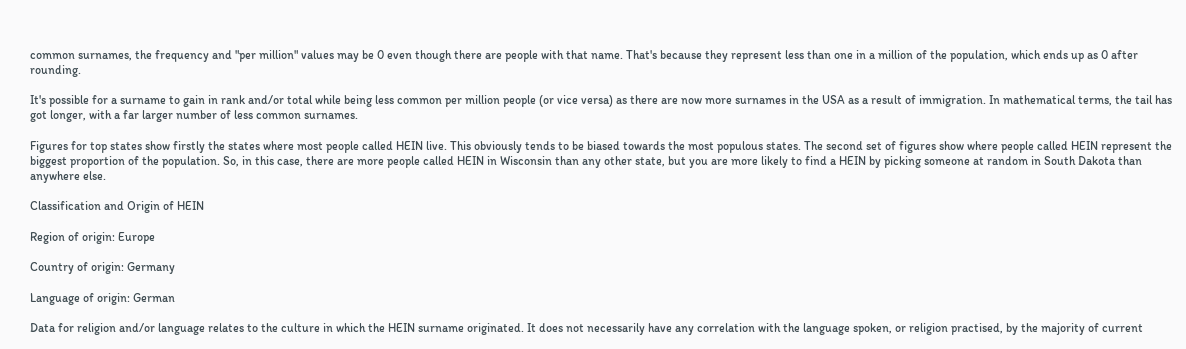common surnames, the frequency and "per million" values may be 0 even though there are people with that name. That's because they represent less than one in a million of the population, which ends up as 0 after rounding.

It's possible for a surname to gain in rank and/or total while being less common per million people (or vice versa) as there are now more surnames in the USA as a result of immigration. In mathematical terms, the tail has got longer, with a far larger number of less common surnames.

Figures for top states show firstly the states where most people called HEIN live. This obviously tends to be biased towards the most populous states. The second set of figures show where people called HEIN represent the biggest proportion of the population. So, in this case, there are more people called HEIN in Wisconsin than any other state, but you are more likely to find a HEIN by picking someone at random in South Dakota than anywhere else.

Classification and Origin of HEIN

Region of origin: Europe

Country of origin: Germany

Language of origin: German

Data for religion and/or language relates to the culture in which the HEIN surname originated. It does not necessarily have any correlation with the language spoken, or religion practised, by the majority of current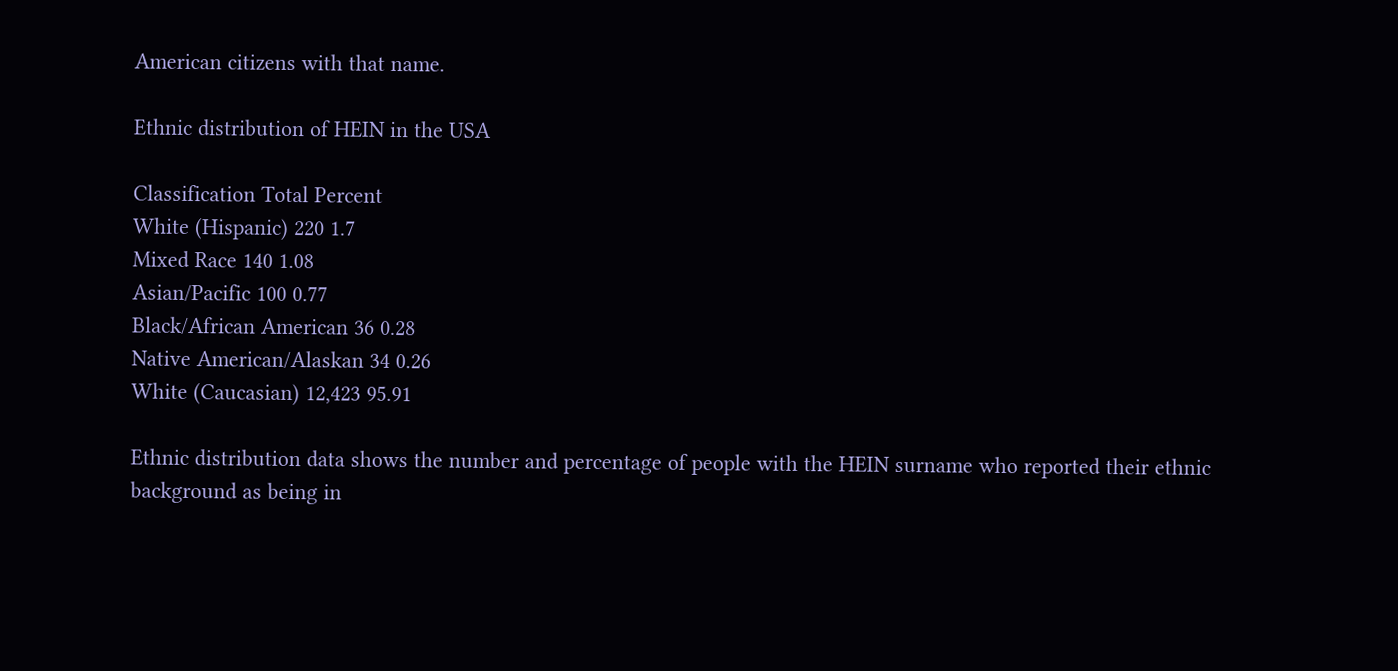American citizens with that name.

Ethnic distribution of HEIN in the USA

Classification Total Percent
White (Hispanic) 220 1.7
Mixed Race 140 1.08
Asian/Pacific 100 0.77
Black/African American 36 0.28
Native American/Alaskan 34 0.26
White (Caucasian) 12,423 95.91

Ethnic distribution data shows the number and percentage of people with the HEIN surname who reported their ethnic background as being in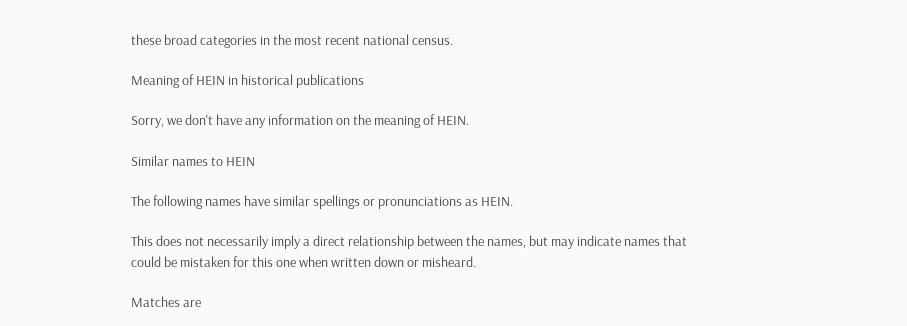these broad categories in the most recent national census.

Meaning of HEIN in historical publications

Sorry, we don't have any information on the meaning of HEIN.

Similar names to HEIN

The following names have similar spellings or pronunciations as HEIN.

This does not necessarily imply a direct relationship between the names, but may indicate names that could be mistaken for this one when written down or misheard.

Matches are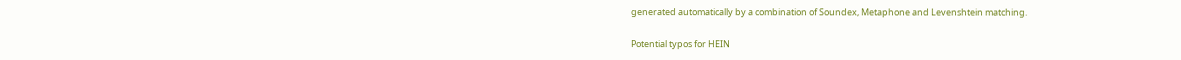generated automatically by a combination of Soundex, Metaphone and Levenshtein matching.

Potential typos for HEIN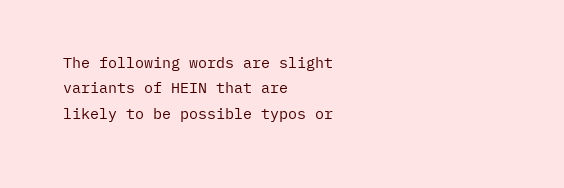The following words are slight variants of HEIN that are likely to be possible typos or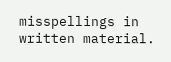misspellings in written material.